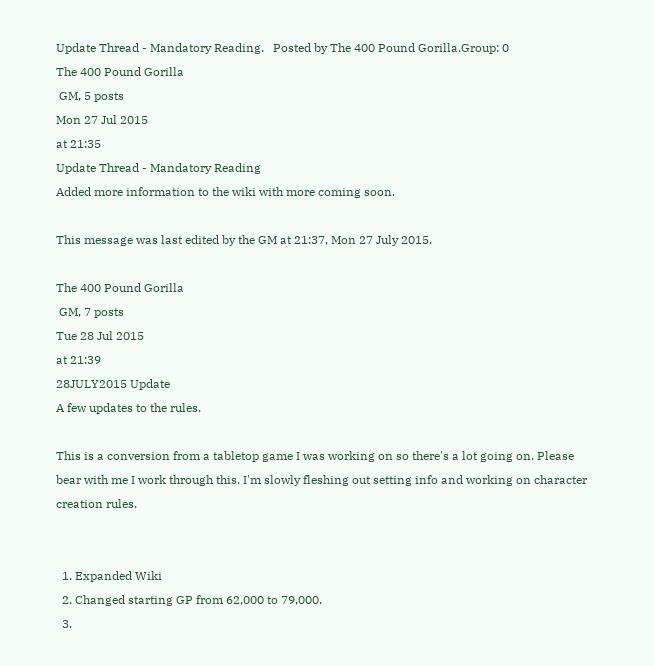Update Thread - Mandatory Reading.   Posted by The 400 Pound Gorilla.Group: 0
The 400 Pound Gorilla
 GM, 5 posts
Mon 27 Jul 2015
at 21:35
Update Thread - Mandatory Reading
Added more information to the wiki with more coming soon.

This message was last edited by the GM at 21:37, Mon 27 July 2015.

The 400 Pound Gorilla
 GM, 7 posts
Tue 28 Jul 2015
at 21:39
28JULY2015 Update
A few updates to the rules.

This is a conversion from a tabletop game I was working on so there's a lot going on. Please bear with me I work through this. I'm slowly fleshing out setting info and working on character creation rules.


  1. Expanded Wiki
  2. Changed starting GP from 62,000 to 79,000.
  3.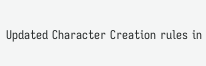Updated Character Creation rules in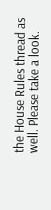the House Rules thread as well. Please take a look.